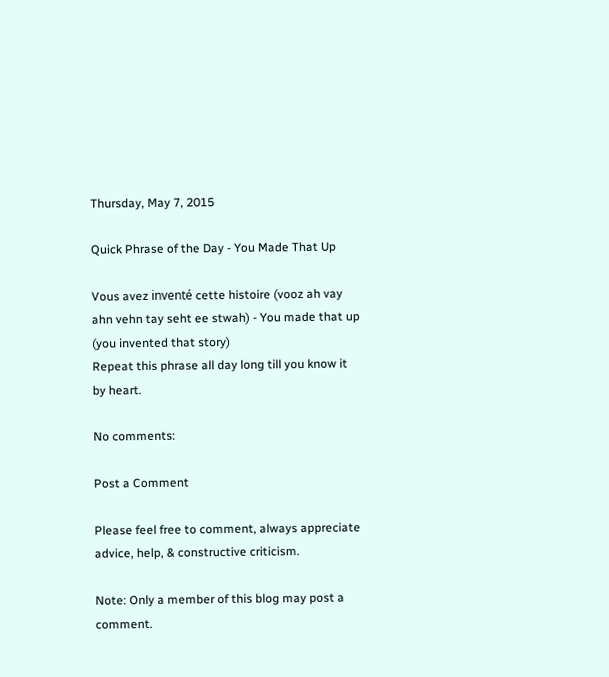Thursday, May 7, 2015

Quick Phrase of the Day - You Made That Up

Vous avez inventé cette histoire (vooz ah vay ahn vehn tay seht ee stwah) - You made that up (you invented that story)
Repeat this phrase all day long till you know it by heart.

No comments:

Post a Comment

Please feel free to comment, always appreciate advice, help, & constructive criticism.

Note: Only a member of this blog may post a comment.